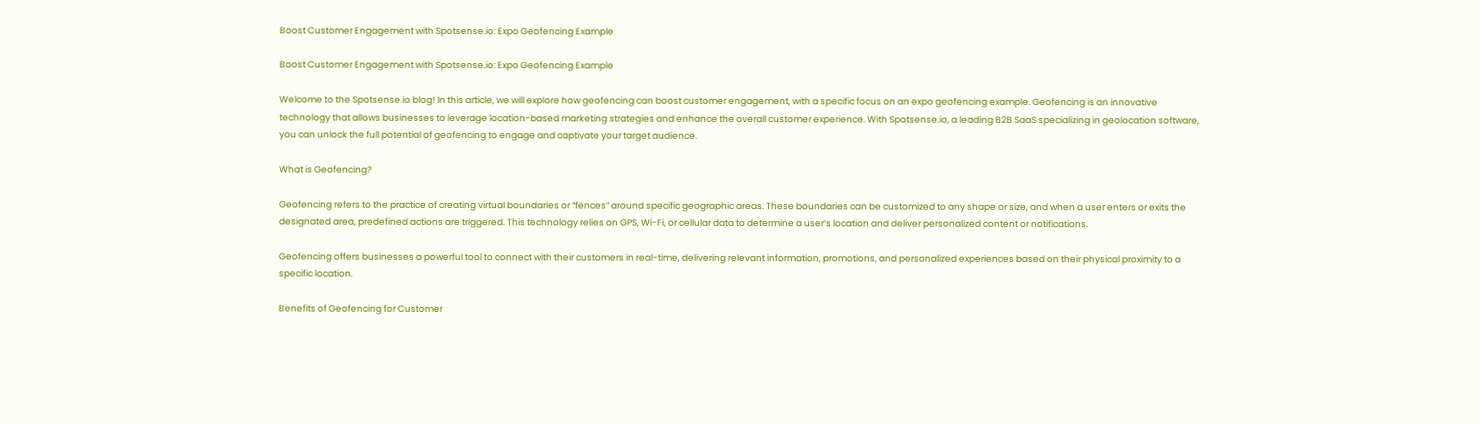Boost Customer Engagement with Spotsense.io: Expo Geofencing Example

Boost Customer Engagement with Spotsense.io: Expo Geofencing Example

Welcome to the Spotsense.io blog! In this article, we will explore how geofencing can boost customer engagement, with a specific focus on an expo geofencing example. Geofencing is an innovative technology that allows businesses to leverage location-based marketing strategies and enhance the overall customer experience. With Spotsense.io, a leading B2B SaaS specializing in geolocation software, you can unlock the full potential of geofencing to engage and captivate your target audience.

What is Geofencing?

Geofencing refers to the practice of creating virtual boundaries or “fences” around specific geographic areas. These boundaries can be customized to any shape or size, and when a user enters or exits the designated area, predefined actions are triggered. This technology relies on GPS, Wi-Fi, or cellular data to determine a user’s location and deliver personalized content or notifications.

Geofencing offers businesses a powerful tool to connect with their customers in real-time, delivering relevant information, promotions, and personalized experiences based on their physical proximity to a specific location.

Benefits of Geofencing for Customer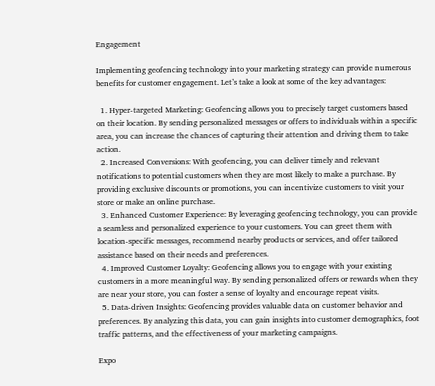Engagement

Implementing geofencing technology into your marketing strategy can provide numerous benefits for customer engagement. Let’s take a look at some of the key advantages:

  1. Hyper-targeted Marketing: Geofencing allows you to precisely target customers based on their location. By sending personalized messages or offers to individuals within a specific area, you can increase the chances of capturing their attention and driving them to take action.
  2. Increased Conversions: With geofencing, you can deliver timely and relevant notifications to potential customers when they are most likely to make a purchase. By providing exclusive discounts or promotions, you can incentivize customers to visit your store or make an online purchase.
  3. Enhanced Customer Experience: By leveraging geofencing technology, you can provide a seamless and personalized experience to your customers. You can greet them with location-specific messages, recommend nearby products or services, and offer tailored assistance based on their needs and preferences.
  4. Improved Customer Loyalty: Geofencing allows you to engage with your existing customers in a more meaningful way. By sending personalized offers or rewards when they are near your store, you can foster a sense of loyalty and encourage repeat visits.
  5. Data-driven Insights: Geofencing provides valuable data on customer behavior and preferences. By analyzing this data, you can gain insights into customer demographics, foot traffic patterns, and the effectiveness of your marketing campaigns.

Expo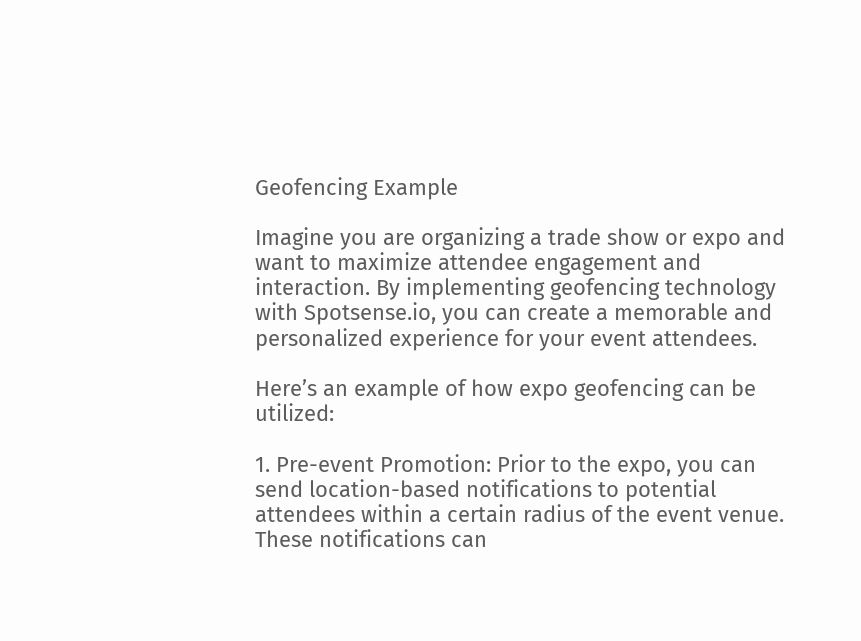Geofencing Example

Imagine you are organizing a trade show or expo and want to maximize attendee engagement and interaction. By implementing geofencing technology with Spotsense.io, you can create a memorable and personalized experience for your event attendees.

Here’s an example of how expo geofencing can be utilized:

1. Pre-event Promotion: Prior to the expo, you can send location-based notifications to potential attendees within a certain radius of the event venue. These notifications can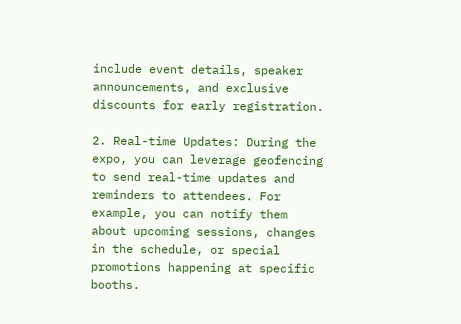include event details, speaker announcements, and exclusive discounts for early registration.

2. Real-time Updates: During the expo, you can leverage geofencing to send real-time updates and reminders to attendees. For example, you can notify them about upcoming sessions, changes in the schedule, or special promotions happening at specific booths.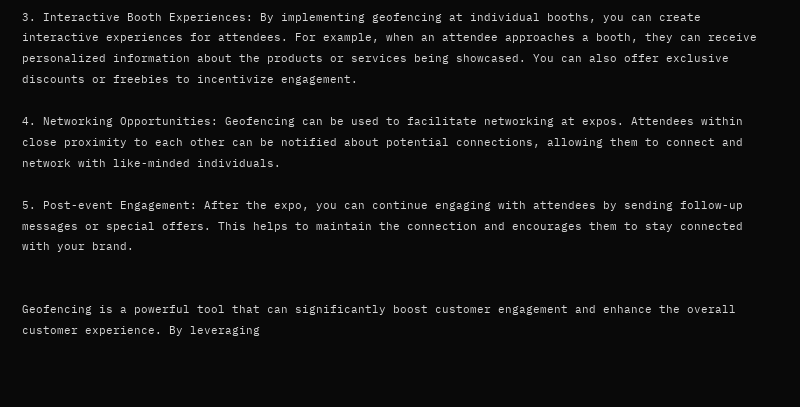3. Interactive Booth Experiences: By implementing geofencing at individual booths, you can create interactive experiences for attendees. For example, when an attendee approaches a booth, they can receive personalized information about the products or services being showcased. You can also offer exclusive discounts or freebies to incentivize engagement.

4. Networking Opportunities: Geofencing can be used to facilitate networking at expos. Attendees within close proximity to each other can be notified about potential connections, allowing them to connect and network with like-minded individuals.

5. Post-event Engagement: After the expo, you can continue engaging with attendees by sending follow-up messages or special offers. This helps to maintain the connection and encourages them to stay connected with your brand.


Geofencing is a powerful tool that can significantly boost customer engagement and enhance the overall customer experience. By leveraging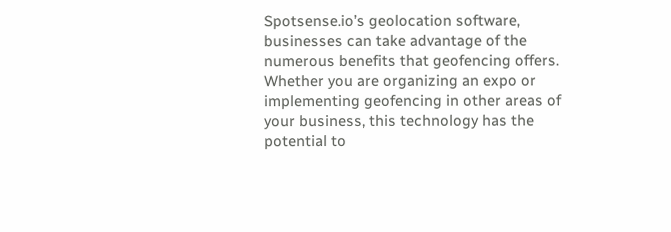Spotsense.io’s geolocation software, businesses can take advantage of the numerous benefits that geofencing offers. Whether you are organizing an expo or implementing geofencing in other areas of your business, this technology has the potential to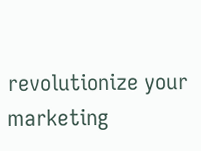revolutionize your marketing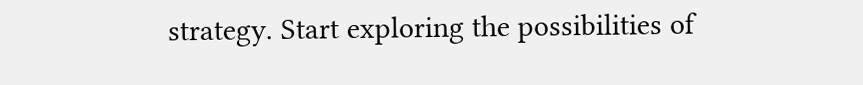strategy. Start exploring the possibilities of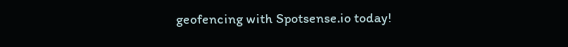geofencing with Spotsense.io today!